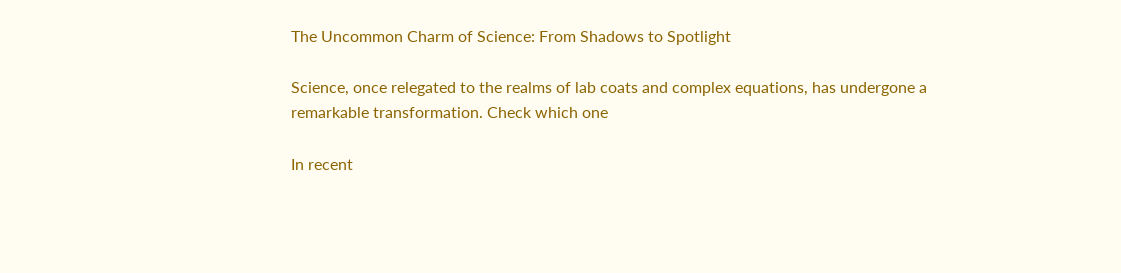The Uncommon Charm of Science: From Shadows to Spotlight

Science, once relegated to the realms of lab coats and complex equations, has undergone a remarkable transformation. Check which one

In recent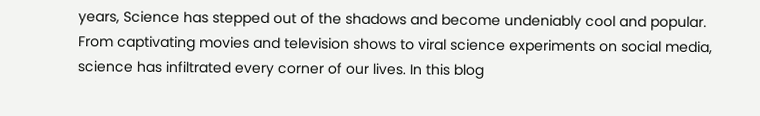years, Science has stepped out of the shadows and become undeniably cool and popular. From captivating movies and television shows to viral science experiments on social media, science has infiltrated every corner of our lives. In this blog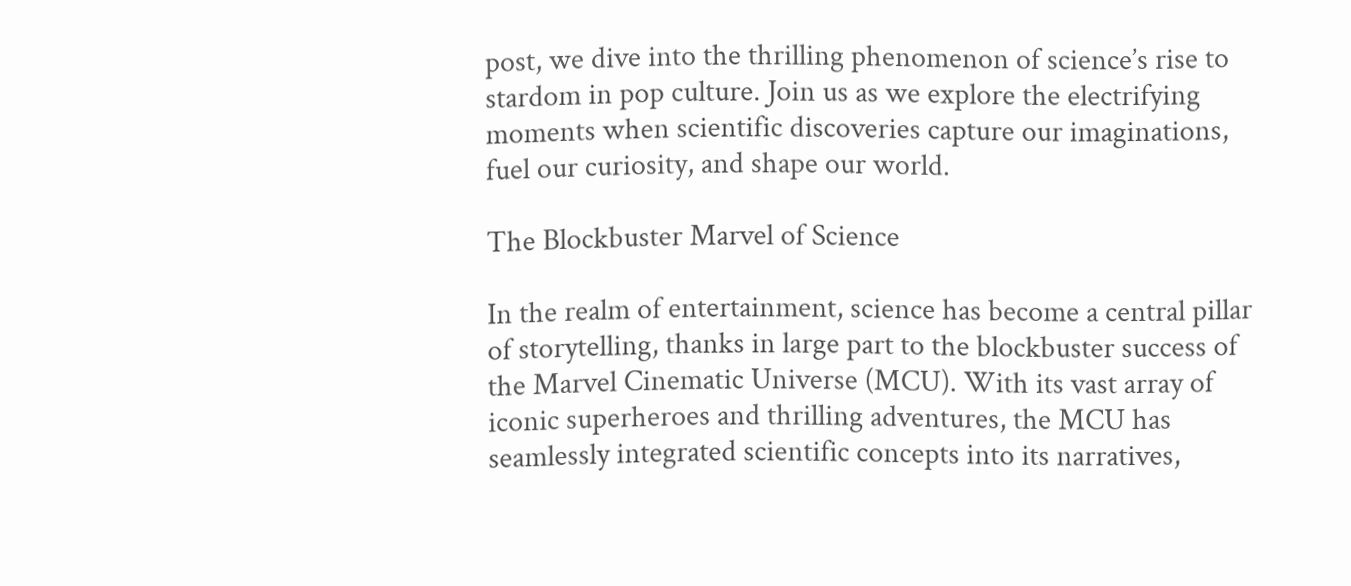post, we dive into the thrilling phenomenon of science’s rise to stardom in pop culture. Join us as we explore the electrifying moments when scientific discoveries capture our imaginations, fuel our curiosity, and shape our world.

The Blockbuster Marvel of Science

In the realm of entertainment, science has become a central pillar of storytelling, thanks in large part to the blockbuster success of the Marvel Cinematic Universe (MCU). With its vast array of iconic superheroes and thrilling adventures, the MCU has seamlessly integrated scientific concepts into its narratives,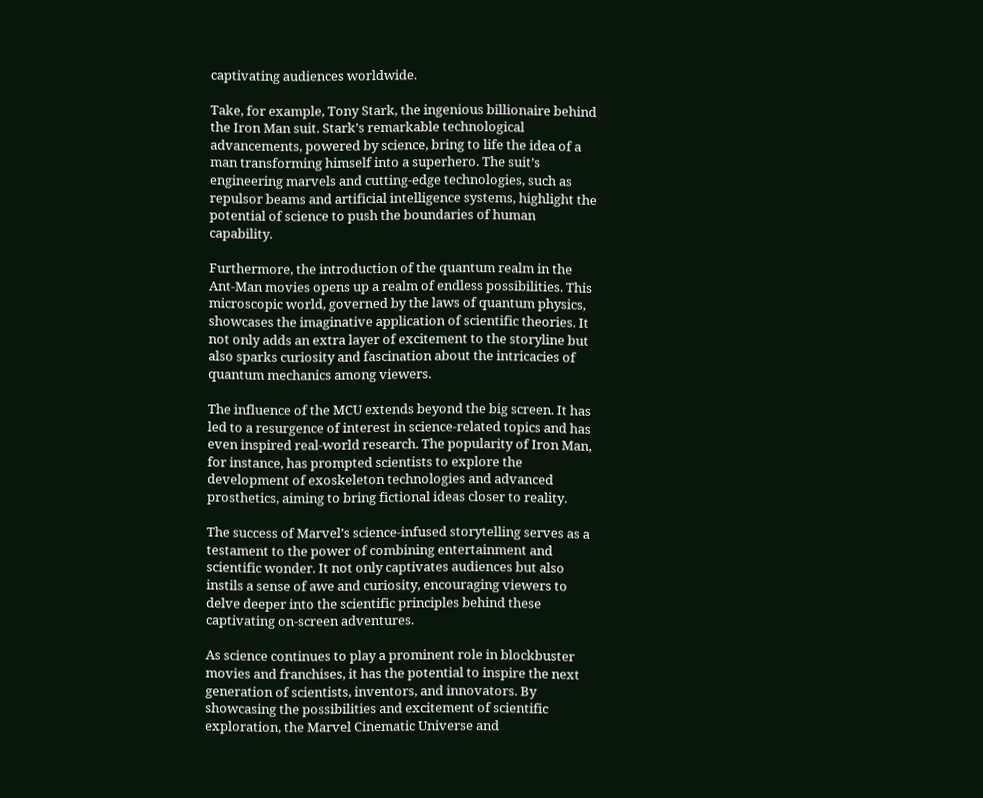captivating audiences worldwide.

Take, for example, Tony Stark, the ingenious billionaire behind the Iron Man suit. Stark’s remarkable technological advancements, powered by science, bring to life the idea of a man transforming himself into a superhero. The suit’s engineering marvels and cutting-edge technologies, such as repulsor beams and artificial intelligence systems, highlight the potential of science to push the boundaries of human capability.

Furthermore, the introduction of the quantum realm in the Ant-Man movies opens up a realm of endless possibilities. This microscopic world, governed by the laws of quantum physics, showcases the imaginative application of scientific theories. It not only adds an extra layer of excitement to the storyline but also sparks curiosity and fascination about the intricacies of quantum mechanics among viewers.

The influence of the MCU extends beyond the big screen. It has led to a resurgence of interest in science-related topics and has even inspired real-world research. The popularity of Iron Man, for instance, has prompted scientists to explore the development of exoskeleton technologies and advanced prosthetics, aiming to bring fictional ideas closer to reality.

The success of Marvel’s science-infused storytelling serves as a testament to the power of combining entertainment and scientific wonder. It not only captivates audiences but also instils a sense of awe and curiosity, encouraging viewers to delve deeper into the scientific principles behind these captivating on-screen adventures.

As science continues to play a prominent role in blockbuster movies and franchises, it has the potential to inspire the next generation of scientists, inventors, and innovators. By showcasing the possibilities and excitement of scientific exploration, the Marvel Cinematic Universe and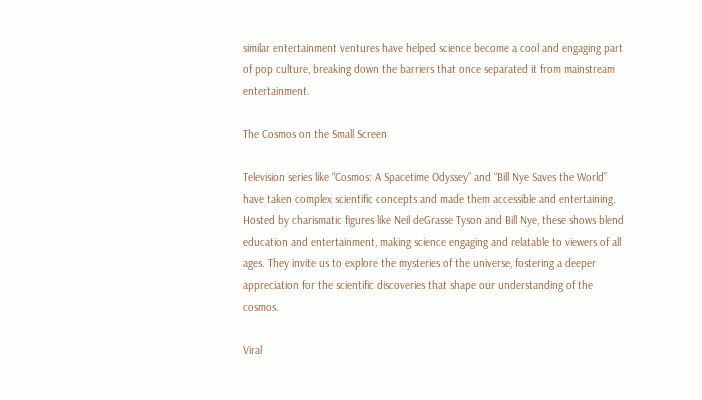similar entertainment ventures have helped science become a cool and engaging part of pop culture, breaking down the barriers that once separated it from mainstream entertainment.

The Cosmos on the Small Screen

Television series like “Cosmos: A Spacetime Odyssey” and “Bill Nye Saves the World” have taken complex scientific concepts and made them accessible and entertaining. Hosted by charismatic figures like Neil deGrasse Tyson and Bill Nye, these shows blend education and entertainment, making science engaging and relatable to viewers of all ages. They invite us to explore the mysteries of the universe, fostering a deeper appreciation for the scientific discoveries that shape our understanding of the cosmos.

Viral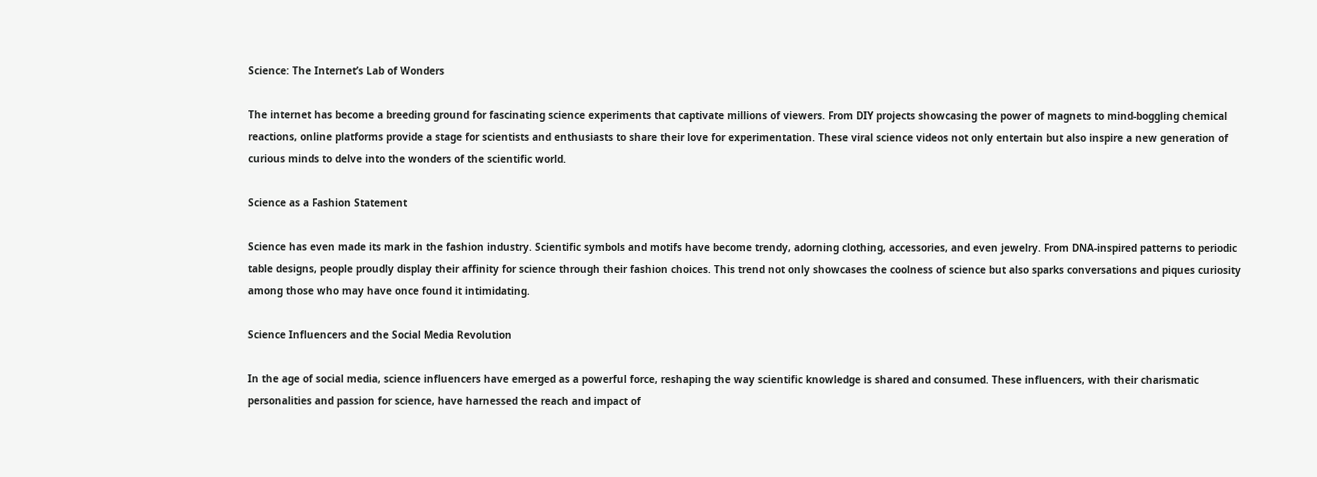Science: The Internet’s Lab of Wonders

The internet has become a breeding ground for fascinating science experiments that captivate millions of viewers. From DIY projects showcasing the power of magnets to mind-boggling chemical reactions, online platforms provide a stage for scientists and enthusiasts to share their love for experimentation. These viral science videos not only entertain but also inspire a new generation of curious minds to delve into the wonders of the scientific world.

Science as a Fashion Statement

Science has even made its mark in the fashion industry. Scientific symbols and motifs have become trendy, adorning clothing, accessories, and even jewelry. From DNA-inspired patterns to periodic table designs, people proudly display their affinity for science through their fashion choices. This trend not only showcases the coolness of science but also sparks conversations and piques curiosity among those who may have once found it intimidating.

Science Influencers and the Social Media Revolution

In the age of social media, science influencers have emerged as a powerful force, reshaping the way scientific knowledge is shared and consumed. These influencers, with their charismatic personalities and passion for science, have harnessed the reach and impact of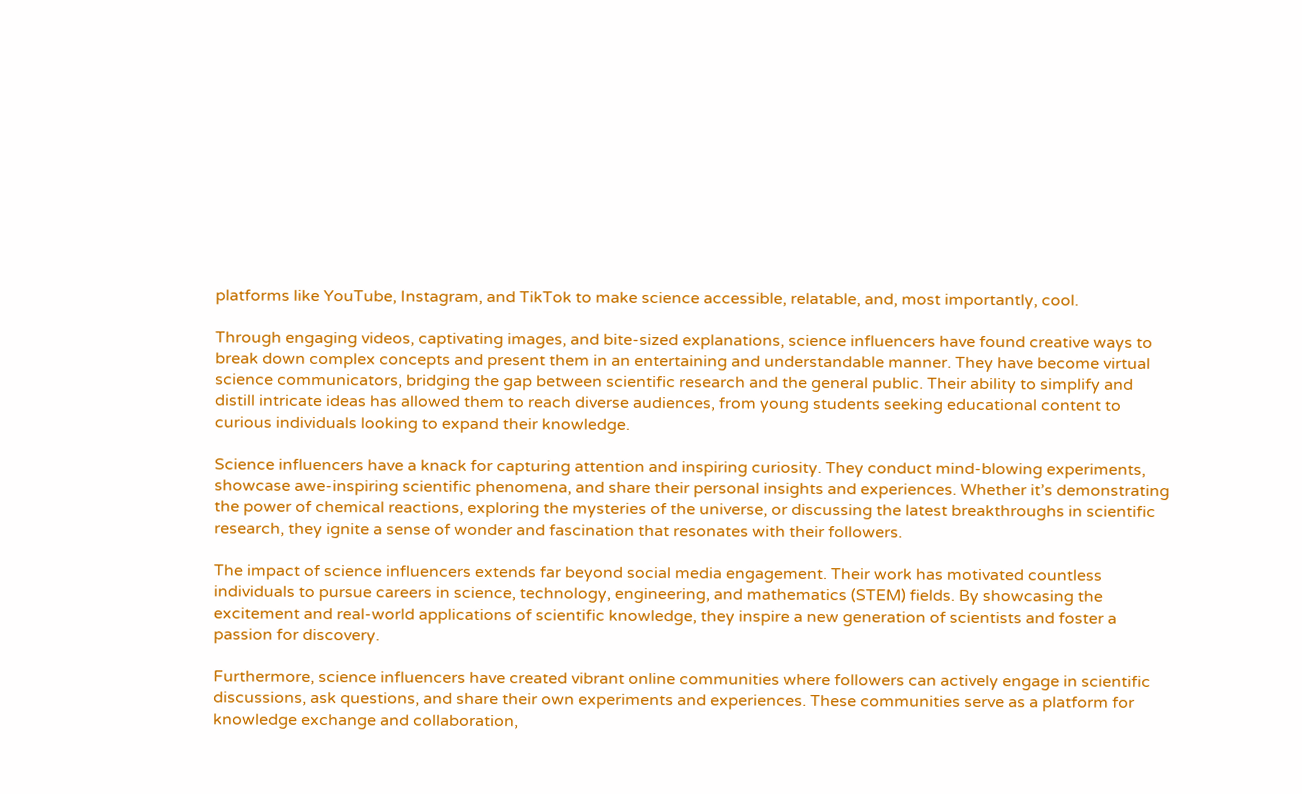platforms like YouTube, Instagram, and TikTok to make science accessible, relatable, and, most importantly, cool.

Through engaging videos, captivating images, and bite-sized explanations, science influencers have found creative ways to break down complex concepts and present them in an entertaining and understandable manner. They have become virtual science communicators, bridging the gap between scientific research and the general public. Their ability to simplify and distill intricate ideas has allowed them to reach diverse audiences, from young students seeking educational content to curious individuals looking to expand their knowledge.

Science influencers have a knack for capturing attention and inspiring curiosity. They conduct mind-blowing experiments, showcase awe-inspiring scientific phenomena, and share their personal insights and experiences. Whether it’s demonstrating the power of chemical reactions, exploring the mysteries of the universe, or discussing the latest breakthroughs in scientific research, they ignite a sense of wonder and fascination that resonates with their followers.

The impact of science influencers extends far beyond social media engagement. Their work has motivated countless individuals to pursue careers in science, technology, engineering, and mathematics (STEM) fields. By showcasing the excitement and real-world applications of scientific knowledge, they inspire a new generation of scientists and foster a passion for discovery.

Furthermore, science influencers have created vibrant online communities where followers can actively engage in scientific discussions, ask questions, and share their own experiments and experiences. These communities serve as a platform for knowledge exchange and collaboration,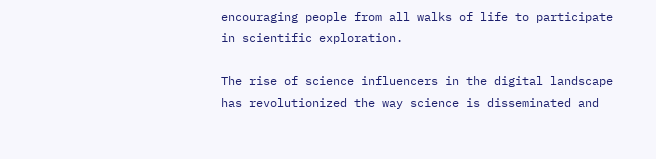encouraging people from all walks of life to participate in scientific exploration.

The rise of science influencers in the digital landscape has revolutionized the way science is disseminated and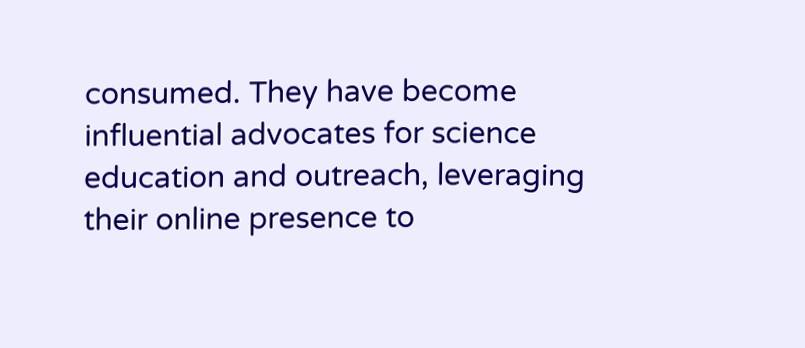consumed. They have become influential advocates for science education and outreach, leveraging their online presence to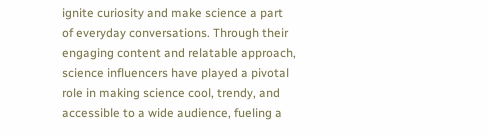ignite curiosity and make science a part of everyday conversations. Through their engaging content and relatable approach, science influencers have played a pivotal role in making science cool, trendy, and accessible to a wide audience, fueling a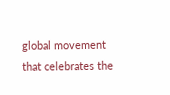global movement that celebrates the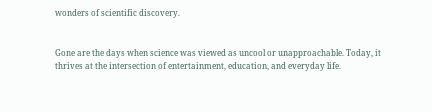wonders of scientific discovery.


Gone are the days when science was viewed as uncool or unapproachable. Today, it thrives at the intersection of entertainment, education, and everyday life.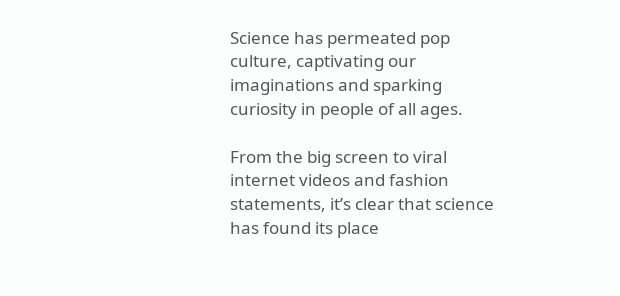Science has permeated pop culture, captivating our imaginations and sparking curiosity in people of all ages.

From the big screen to viral internet videos and fashion statements, it’s clear that science has found its place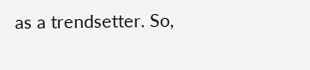as a trendsetter. So,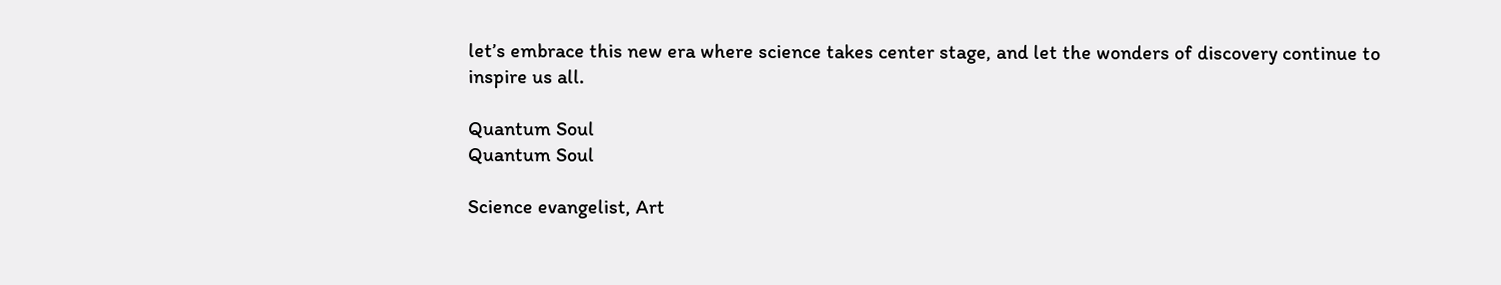let’s embrace this new era where science takes center stage, and let the wonders of discovery continue to inspire us all.

Quantum Soul
Quantum Soul

Science evangelist, Art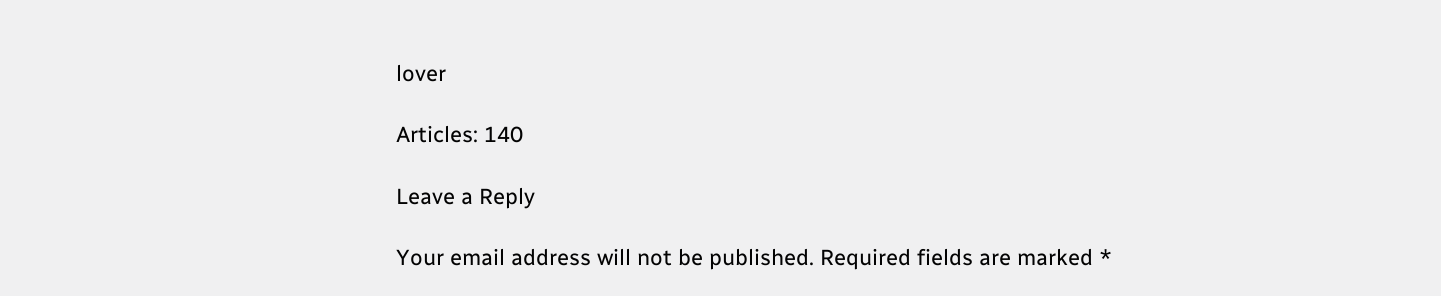lover

Articles: 140

Leave a Reply

Your email address will not be published. Required fields are marked *